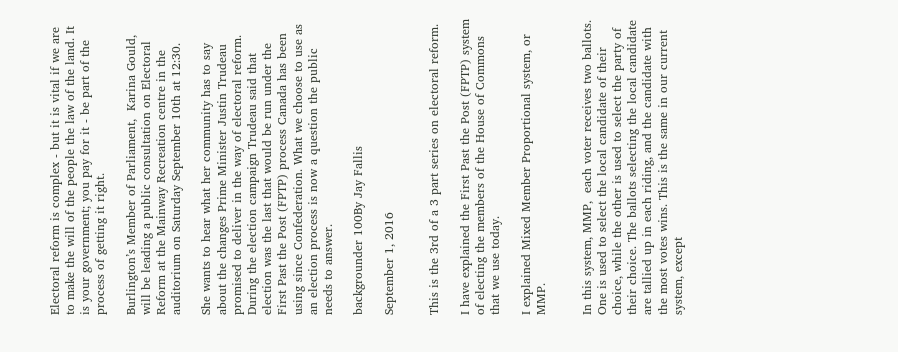Electoral reform is complex - but it is vital if we are to make the will of the people the law of the land. It is your government; you pay for it - be part of the process of getting it right.

Burlington’s Member of Parliament,  Karina Gould, will be leading a public consultation on Electoral Reform at the Mainway Recreation centre in the auditorium on Saturday September 10th at 12:30.

She wants to hear what her community has to say about the changes Prime Minister Justin Trudeau promised to deliver in the way of electoral reform. During the election campaign Trudeau said that election was the last that would be run under the First Past the Post (FPTP) process Canada has been using since Confederation. What we choose to use as an election process is now a question the public needs to answer.

backgrounder 100By Jay Fallis

September 1, 2016


This is the 3rd of a 3 part series on electoral reform.

I have explained the First Past the Post (FPTP) system of electing the members of the House of Commons that we use today.

I explained Mixed Member Proportional system, or MMP.


In this system, MMP,  each voter receives two ballots. One is used to select the local candidate of their choice, while the other is used to select the party of their choice. The ballots selecting the local candidate are tallied up in each riding, and the candidate with the most votes wins. This is the same in our current system, except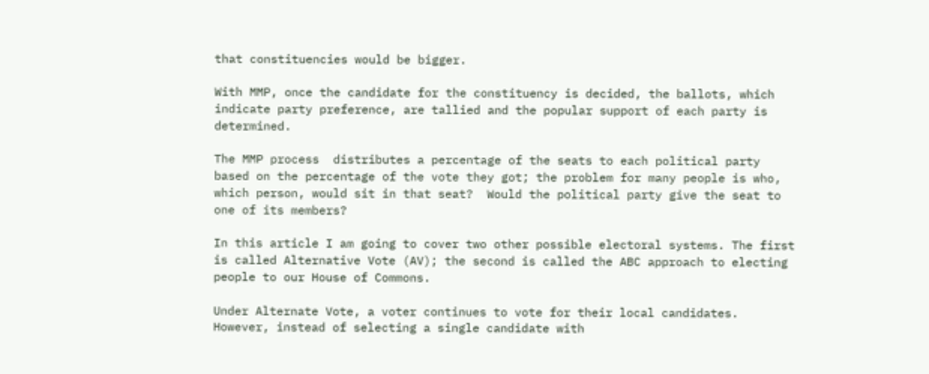that constituencies would be bigger.

With MMP, once the candidate for the constituency is decided, the ballots, which indicate party preference, are tallied and the popular support of each party is determined.

The MMP process  distributes a percentage of the seats to each political party based on the percentage of the vote they got; the problem for many people is who, which person, would sit in that seat?  Would the political party give the seat to one of its members?

In this article I am going to cover two other possible electoral systems. The first is called Alternative Vote (AV); the second is called the ABC approach to electing people to our House of Commons.

Under Alternate Vote, a voter continues to vote for their local candidates. However, instead of selecting a single candidate with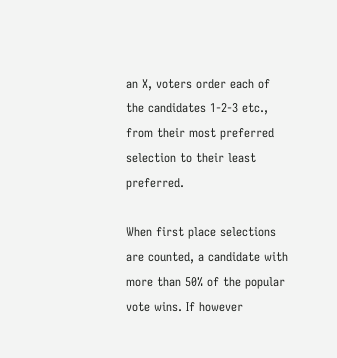an X, voters order each of the candidates 1-2-3 etc., from their most preferred selection to their least preferred.

When first place selections are counted, a candidate with more than 50% of the popular vote wins. If however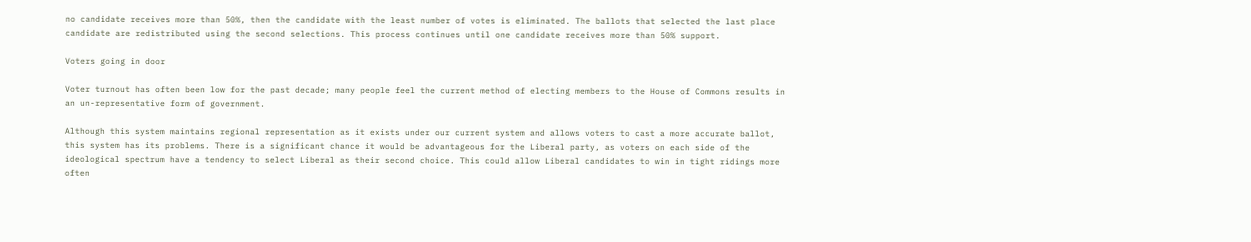no candidate receives more than 50%, then the candidate with the least number of votes is eliminated. The ballots that selected the last place candidate are redistributed using the second selections. This process continues until one candidate receives more than 50% support.

Voters going in door

Voter turnout has often been low for the past decade; many people feel the current method of electing members to the House of Commons results in an un-representative form of government.

Although this system maintains regional representation as it exists under our current system and allows voters to cast a more accurate ballot, this system has its problems. There is a significant chance it would be advantageous for the Liberal party, as voters on each side of the ideological spectrum have a tendency to select Liberal as their second choice. This could allow Liberal candidates to win in tight ridings more often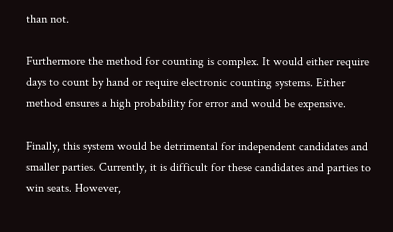than not.

Furthermore the method for counting is complex. It would either require days to count by hand or require electronic counting systems. Either method ensures a high probability for error and would be expensive.

Finally, this system would be detrimental for independent candidates and smaller parties. Currently, it is difficult for these candidates and parties to win seats. However,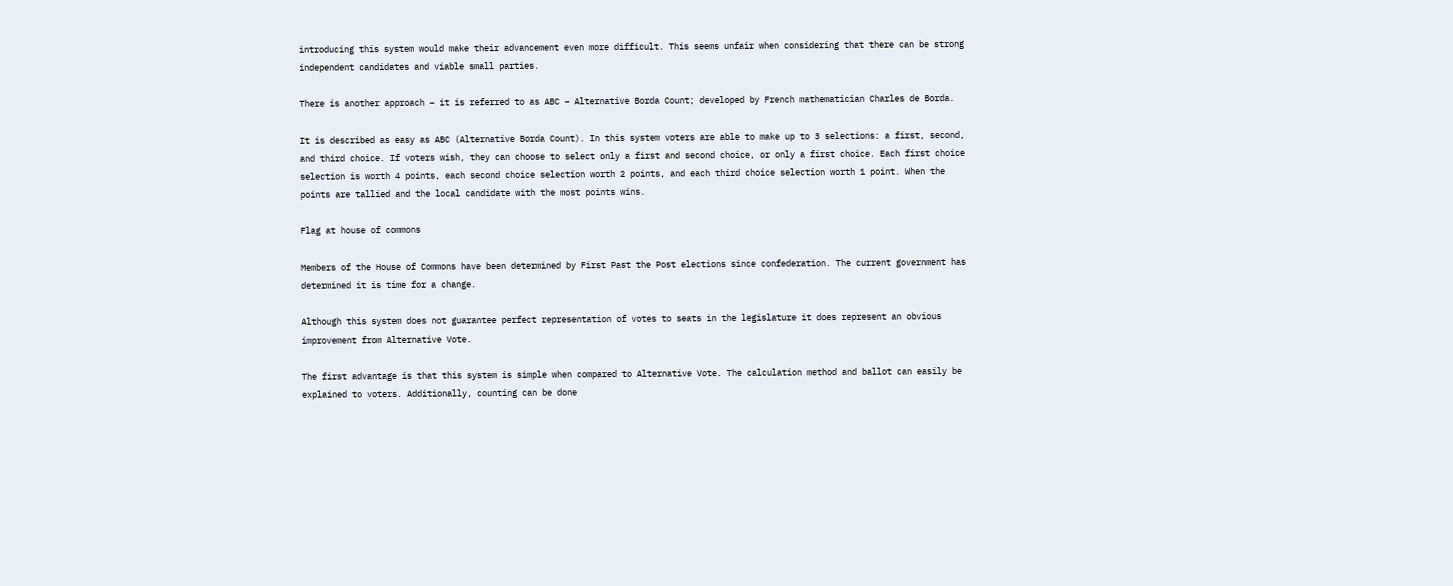introducing this system would make their advancement even more difficult. This seems unfair when considering that there can be strong independent candidates and viable small parties.

There is another approach – it is referred to as ABC – Alternative Borda Count; developed by French mathematician Charles de Borda.

It is described as easy as ABC (Alternative Borda Count). In this system voters are able to make up to 3 selections: a first, second, and third choice. If voters wish, they can choose to select only a first and second choice, or only a first choice. Each first choice selection is worth 4 points, each second choice selection worth 2 points, and each third choice selection worth 1 point. When the points are tallied and the local candidate with the most points wins.

Flag at house of commons

Members of the House of Commons have been determined by First Past the Post elections since confederation. The current government has determined it is time for a change.

Although this system does not guarantee perfect representation of votes to seats in the legislature it does represent an obvious improvement from Alternative Vote.

The first advantage is that this system is simple when compared to Alternative Vote. The calculation method and ballot can easily be explained to voters. Additionally, counting can be done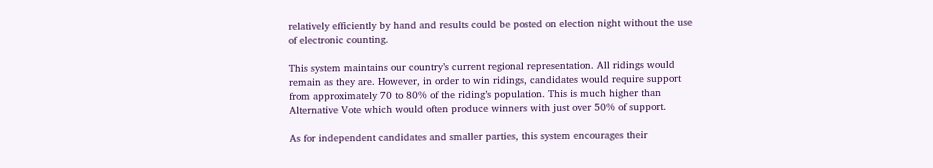relatively efficiently by hand and results could be posted on election night without the use of electronic counting.

This system maintains our country’s current regional representation. All ridings would remain as they are. However, in order to win ridings, candidates would require support from approximately 70 to 80% of the riding’s population. This is much higher than Alternative Vote which would often produce winners with just over 50% of support.

As for independent candidates and smaller parties, this system encourages their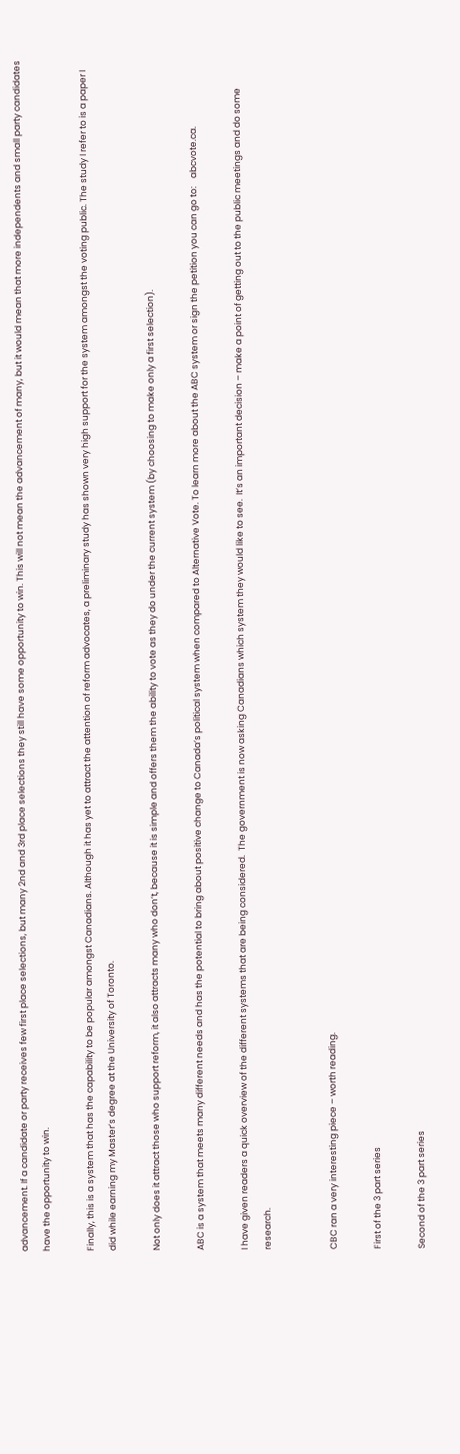advancement. If a candidate or party receives few first place selections, but many 2nd and 3rd place selections they still have some opportunity to win. This will not mean the advancement of many, but it would mean that more independents and small party candidates have the opportunity to win.

Finally, this is a system that has the capability to be popular amongst Canadians. Although it has yet to attract the attention of reform advocates, a preliminary study has shown very high support for the system amongst the voting public. The study I refer to is a paper I did while earning my Master’s degree at the University of Toronto.

Not only does it attract those who support reform, it also attracts many who don’t, because it is simple and offers them the ability to vote as they do under the current system (by choosing to make only a first selection).

ABC is a system that meets many different needs and has the potential to bring about positive change to Canada’s political system when compared to Alternative Vote. To learn more about the ABC system or sign the petition you can go to:    abcvote.ca.

I have given readers a quick overview of the different systems that are being considered.  The government is now asking Canadians which system they would like to see.  It’s an important decision – make a point of getting out to the public meetings and do some research.


CBC ran a very interesting piece – worth reading.

First of the 3 part series

Second of the 3 part series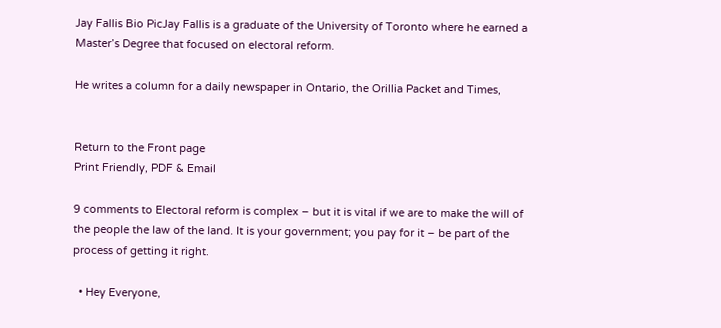Jay Fallis Bio PicJay Fallis is a graduate of the University of Toronto where he earned a Master’s Degree that focused on electoral reform.

He writes a column for a daily newspaper in Ontario, the Orillia Packet and Times,


Return to the Front page
Print Friendly, PDF & Email

9 comments to Electoral reform is complex – but it is vital if we are to make the will of the people the law of the land. It is your government; you pay for it – be part of the process of getting it right.

  • Hey Everyone,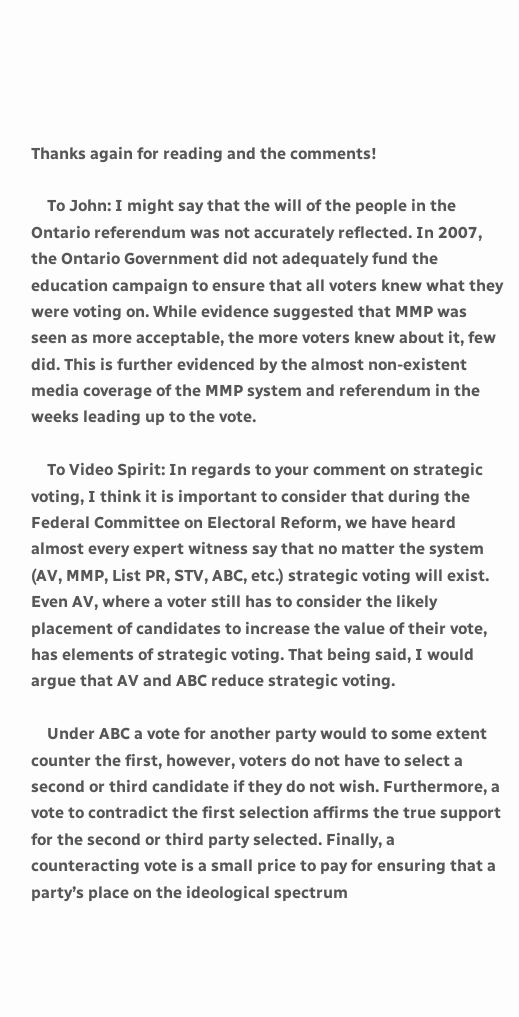Thanks again for reading and the comments!

    To John: I might say that the will of the people in the Ontario referendum was not accurately reflected. In 2007, the Ontario Government did not adequately fund the education campaign to ensure that all voters knew what they were voting on. While evidence suggested that MMP was seen as more acceptable, the more voters knew about it, few did. This is further evidenced by the almost non-existent media coverage of the MMP system and referendum in the weeks leading up to the vote.

    To Video Spirit: In regards to your comment on strategic voting, I think it is important to consider that during the Federal Committee on Electoral Reform, we have heard almost every expert witness say that no matter the system (AV, MMP, List PR, STV, ABC, etc.) strategic voting will exist. Even AV, where a voter still has to consider the likely placement of candidates to increase the value of their vote, has elements of strategic voting. That being said, I would argue that AV and ABC reduce strategic voting.

    Under ABC a vote for another party would to some extent counter the first, however, voters do not have to select a second or third candidate if they do not wish. Furthermore, a vote to contradict the first selection affirms the true support for the second or third party selected. Finally, a counteracting vote is a small price to pay for ensuring that a party’s place on the ideological spectrum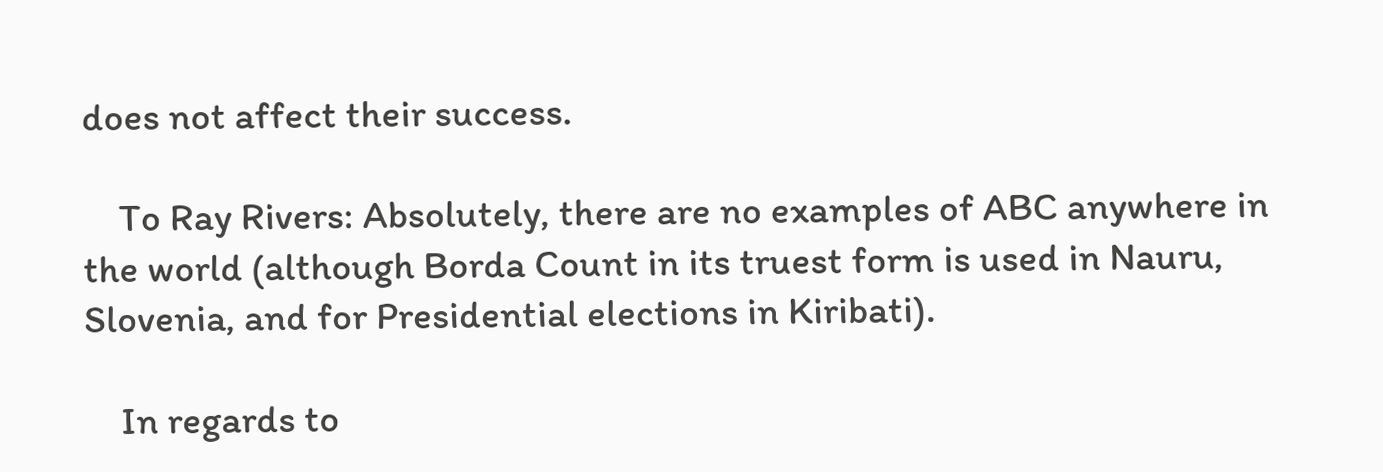does not affect their success.

    To Ray Rivers: Absolutely, there are no examples of ABC anywhere in the world (although Borda Count in its truest form is used in Nauru, Slovenia, and for Presidential elections in Kiribati).

    In regards to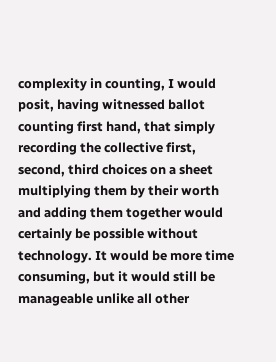complexity in counting, I would posit, having witnessed ballot counting first hand, that simply recording the collective first, second, third choices on a sheet multiplying them by their worth and adding them together would certainly be possible without technology. It would be more time consuming, but it would still be manageable unlike all other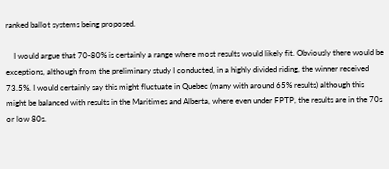ranked ballot systems being proposed.

    I would argue that 70-80% is certainly a range where most results would likely fit. Obviously there would be exceptions, although from the preliminary study I conducted, in a highly divided riding, the winner received 73.5%. I would certainly say this might fluctuate in Quebec (many with around 65% results) although this might be balanced with results in the Maritimes and Alberta, where even under FPTP, the results are in the 70s or low 80s.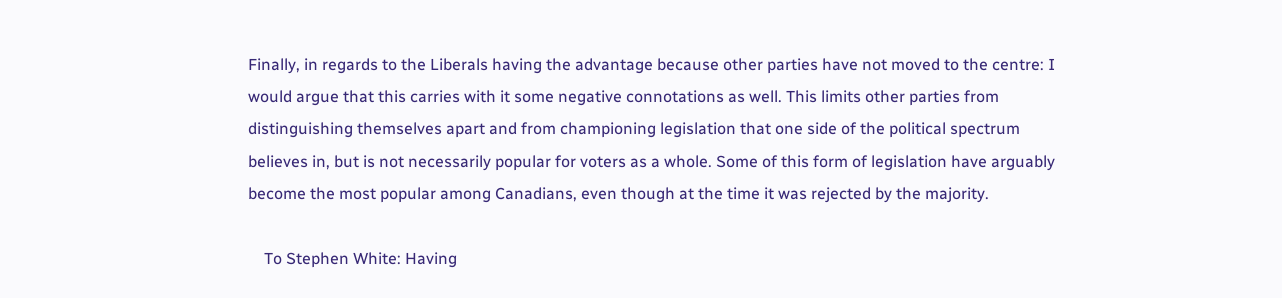Finally, in regards to the Liberals having the advantage because other parties have not moved to the centre: I would argue that this carries with it some negative connotations as well. This limits other parties from distinguishing themselves apart and from championing legislation that one side of the political spectrum believes in, but is not necessarily popular for voters as a whole. Some of this form of legislation have arguably become the most popular among Canadians, even though at the time it was rejected by the majority.

    To Stephen White: Having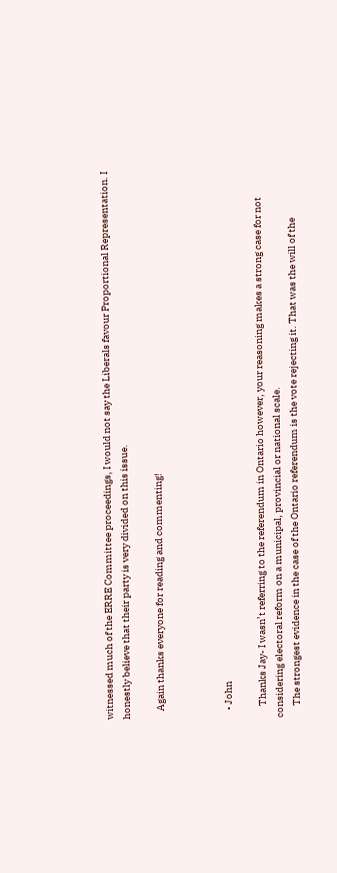witnessed much of the ERRE Committee proceedings, I would not say the Liberals favour Proportional Representation. I honestly believe that their party is very divided on this issue.

    Again thanks everyone for reading and commenting!



    • John

      Thanks Jay- I wasn’t referring to the referendum in Ontario however, your reasoning makes a strong case for not considering electoral reform on a municipal, provincial or national scale.
      The strongest evidence in the case of the Ontario referendum is the vote rejecting it. That was the will of the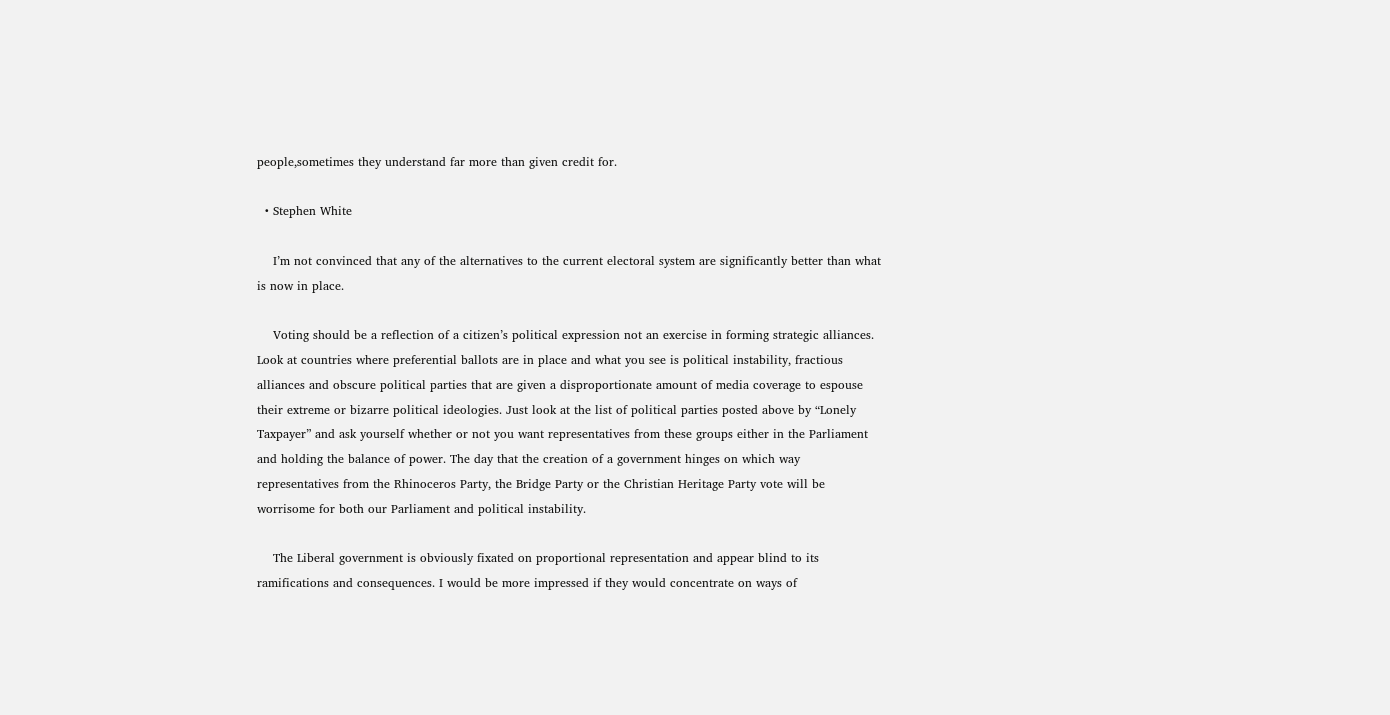people,sometimes they understand far more than given credit for.

  • Stephen White

    I’m not convinced that any of the alternatives to the current electoral system are significantly better than what is now in place.

    Voting should be a reflection of a citizen’s political expression not an exercise in forming strategic alliances. Look at countries where preferential ballots are in place and what you see is political instability, fractious alliances and obscure political parties that are given a disproportionate amount of media coverage to espouse their extreme or bizarre political ideologies. Just look at the list of political parties posted above by “Lonely Taxpayer” and ask yourself whether or not you want representatives from these groups either in the Parliament and holding the balance of power. The day that the creation of a government hinges on which way representatives from the Rhinoceros Party, the Bridge Party or the Christian Heritage Party vote will be worrisome for both our Parliament and political instability.

    The Liberal government is obviously fixated on proportional representation and appear blind to its ramifications and consequences. I would be more impressed if they would concentrate on ways of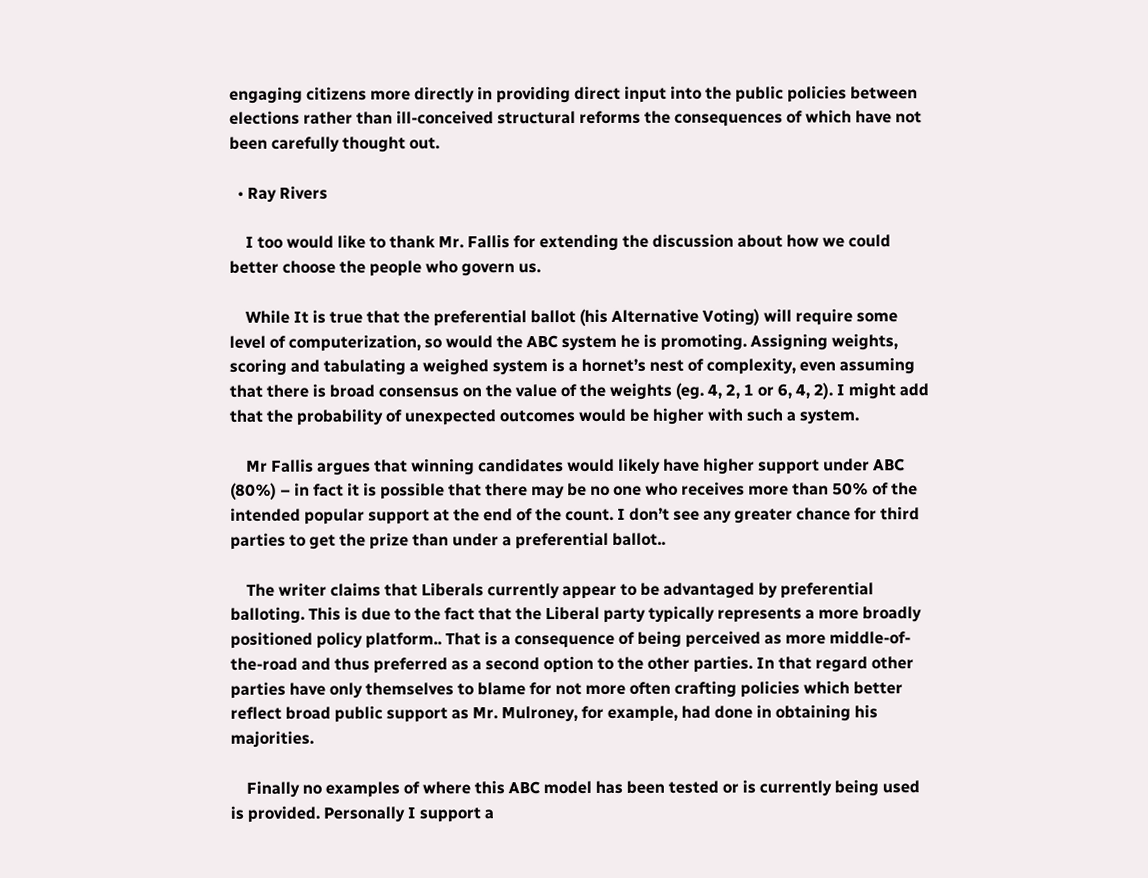engaging citizens more directly in providing direct input into the public policies between elections rather than ill-conceived structural reforms the consequences of which have not been carefully thought out.

  • Ray Rivers

    I too would like to thank Mr. Fallis for extending the discussion about how we could better choose the people who govern us.

    While It is true that the preferential ballot (his Alternative Voting) will require some level of computerization, so would the ABC system he is promoting. Assigning weights, scoring and tabulating a weighed system is a hornet’s nest of complexity, even assuming that there is broad consensus on the value of the weights (eg. 4, 2, 1 or 6, 4, 2). I might add that the probability of unexpected outcomes would be higher with such a system.

    Mr Fallis argues that winning candidates would likely have higher support under ABC (80%) – in fact it is possible that there may be no one who receives more than 50% of the intended popular support at the end of the count. I don’t see any greater chance for third parties to get the prize than under a preferential ballot..

    The writer claims that Liberals currently appear to be advantaged by preferential balloting. This is due to the fact that the Liberal party typically represents a more broadly positioned policy platform.. That is a consequence of being perceived as more middle-of-the-road and thus preferred as a second option to the other parties. In that regard other parties have only themselves to blame for not more often crafting policies which better reflect broad public support as Mr. Mulroney, for example, had done in obtaining his majorities.

    Finally no examples of where this ABC model has been tested or is currently being used is provided. Personally I support a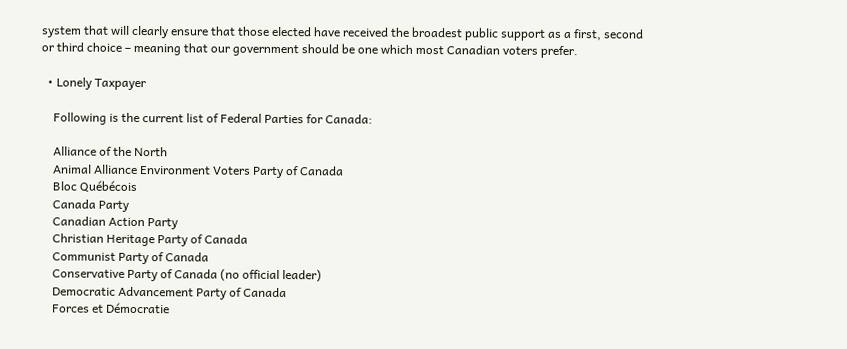system that will clearly ensure that those elected have received the broadest public support as a first, second or third choice – meaning that our government should be one which most Canadian voters prefer.

  • Lonely Taxpayer

    Following is the current list of Federal Parties for Canada:

    Alliance of the North
    Animal Alliance Environment Voters Party of Canada
    Bloc Québécois
    Canada Party
    Canadian Action Party
    Christian Heritage Party of Canada
    Communist Party of Canada
    Conservative Party of Canada (no official leader)
    Democratic Advancement Party of Canada
    Forces et Démocratie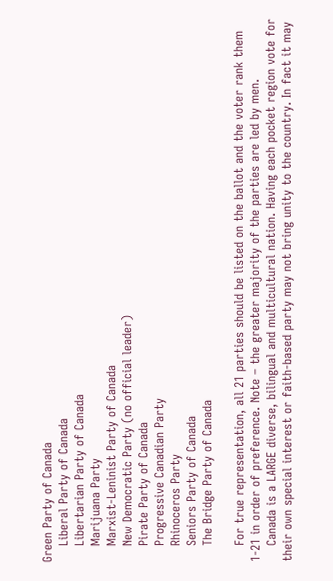Green Party of Canada
    Liberal Party of Canada
    Libertarian Party of Canada
    Marijuana Party
    Marxist-Leninist Party of Canada
    New Democratic Party (no official leader)
    Pirate Party of Canada
    Progressive Canadian Party
    Rhinoceros Party
    Seniors Party of Canada
    The Bridge Party of Canada

    For true representation, all 21 parties should be listed on the ballot and the voter rank them 1-21 in order of preference. Note – the greater majority of the parties are led by men.
    Canada is a LARGE diverse, bilingual and multicultural nation. Having each pocket region vote for their own special interest or faith-based party may not bring unity to the country. In fact it may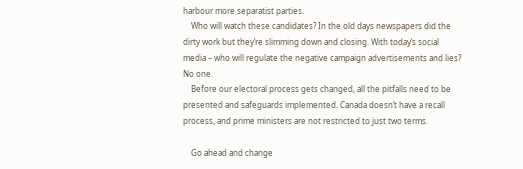harbour more separatist parties.
    Who will watch these candidates? In the old days newspapers did the dirty work but they’re slimming down and closing. With today’s social media – who will regulate the negative campaign advertisements and lies? No one.
    Before our electoral process gets changed, all the pitfalls need to be presented and safeguards implemented. Canada doesn’t have a recall process, and prime ministers are not restricted to just two terms.

    Go ahead and change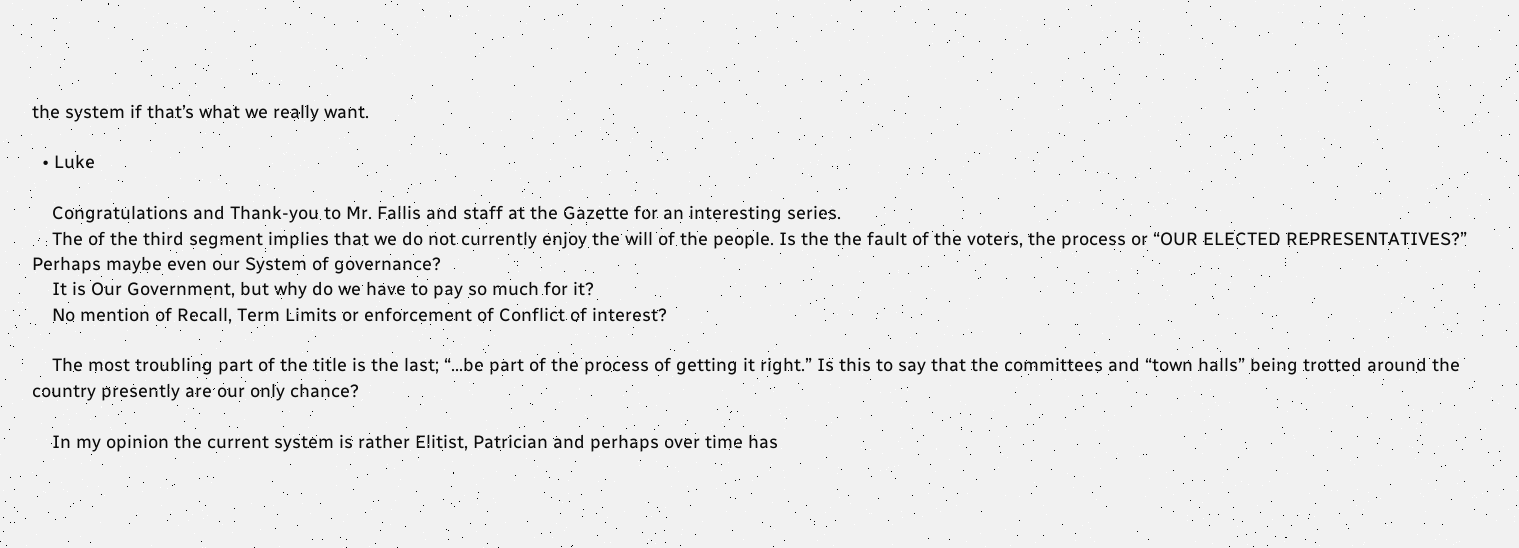the system if that’s what we really want.

  • Luke

    Congratulations and Thank-you to Mr. Fallis and staff at the Gazette for an interesting series.
    The of the third segment implies that we do not currently enjoy the will of the people. Is the the fault of the voters, the process or “OUR ELECTED REPRESENTATIVES?” Perhaps maybe even our System of governance?
    It is Our Government, but why do we have to pay so much for it?
    No mention of Recall, Term Limits or enforcement of Conflict of interest?

    The most troubling part of the title is the last; “…be part of the process of getting it right.” Is this to say that the committees and “town halls” being trotted around the country presently are our only chance?

    In my opinion the current system is rather Elitist, Patrician and perhaps over time has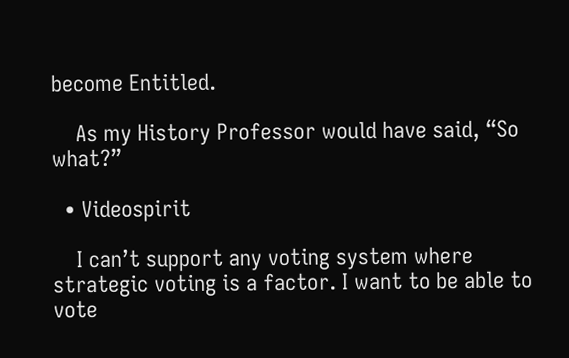become Entitled.

    As my History Professor would have said, “So what?”

  • Videospirit

    I can’t support any voting system where strategic voting is a factor. I want to be able to vote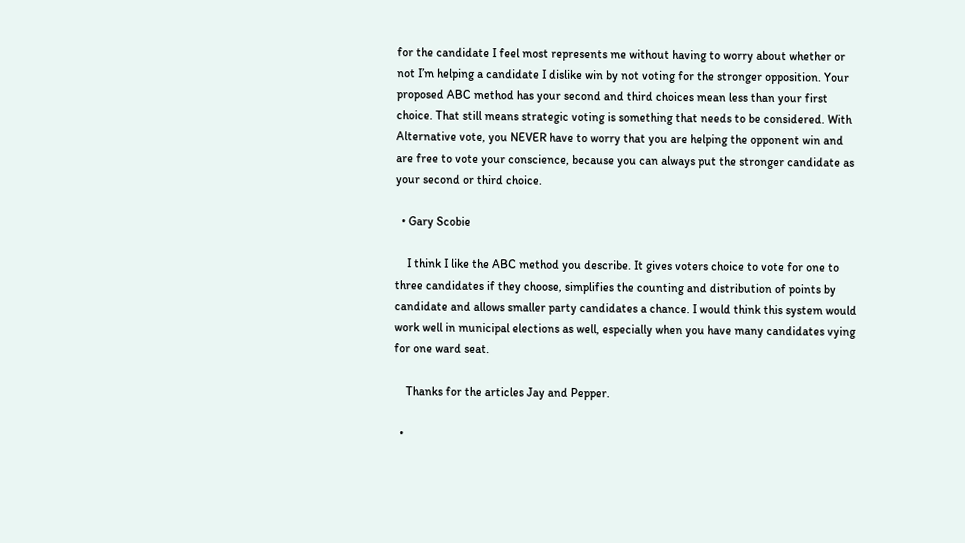for the candidate I feel most represents me without having to worry about whether or not I’m helping a candidate I dislike win by not voting for the stronger opposition. Your proposed ABC method has your second and third choices mean less than your first choice. That still means strategic voting is something that needs to be considered. With Alternative vote, you NEVER have to worry that you are helping the opponent win and are free to vote your conscience, because you can always put the stronger candidate as your second or third choice.

  • Gary Scobie

    I think I like the ABC method you describe. It gives voters choice to vote for one to three candidates if they choose, simplifies the counting and distribution of points by candidate and allows smaller party candidates a chance. I would think this system would work well in municipal elections as well, especially when you have many candidates vying for one ward seat.

    Thanks for the articles Jay and Pepper.

  •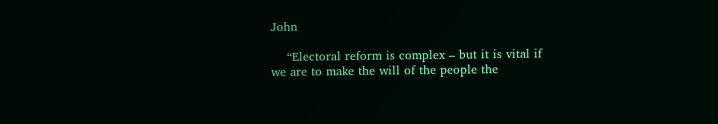John

    “Electoral reform is complex – but it is vital if we are to make the will of the people the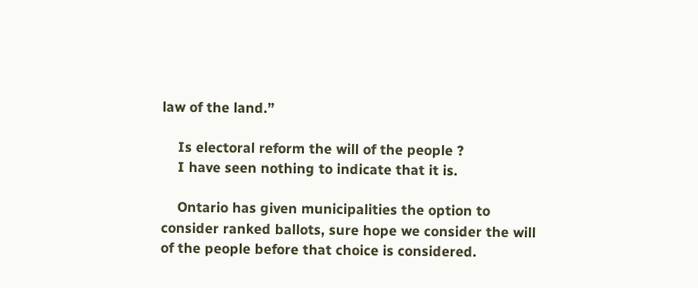law of the land.”

    Is electoral reform the will of the people ?
    I have seen nothing to indicate that it is.

    Ontario has given municipalities the option to consider ranked ballots, sure hope we consider the will of the people before that choice is considered.